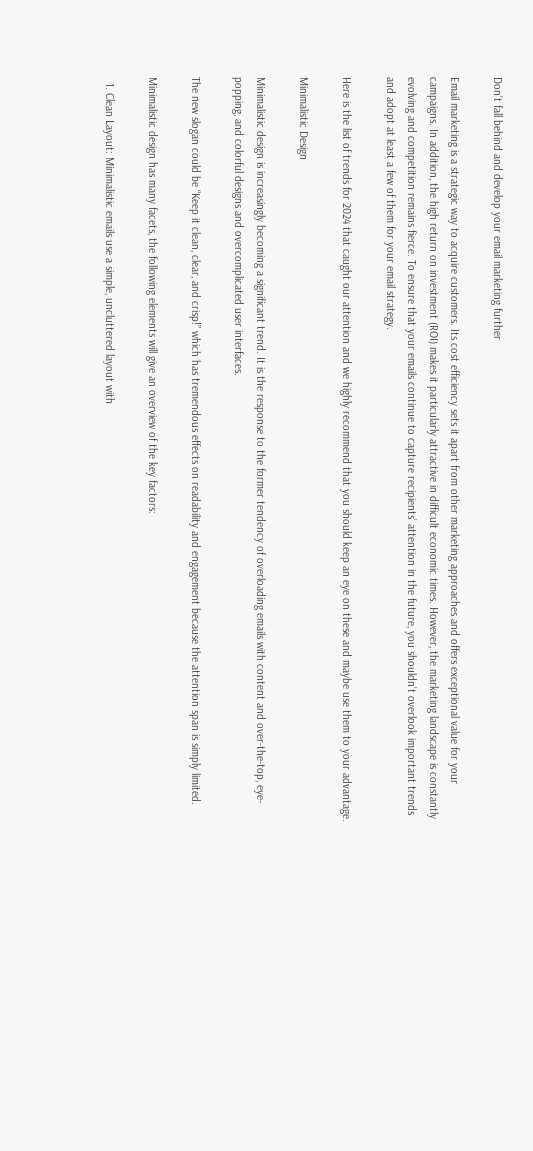Don’t fall behind and develop your email marketing further

Email marketing is a strategic way to acquire customers. Its cost efficiency sets it apart from other marketing approaches and offers exceptional value for your campaigns. In addition, the high return on investment (ROI) makes it particularly attractive in difficult economic times. However, the marketing landscape is constantly evolving and competition remains fierce. To ensure that your emails continue to capture recipients’ attention in the future, you shouldn’t overlook important trends and adopt at least a few of them for your email strategy.

Here is the list of trends for 2024 that caught our attention and we highly recommend that you should keep an eye on these and maybe use them to your advantage.

Minimalistic Design

Minimalistic design is increasingly becoming a significant trend. It is the response to the former tendency of overloading emails with content and over-the-top, eye-popping, and colorful designs and overcomplicated user interfaces.

The new slogan could be “Keep it clean, clear, and crisp!” which has tremendous effects on readability and engagement because the attention span is simply limited.

Minimalistic design has many facets, the following elements will give an overview of the key factors:

  1. Clean Layout: Minimalistic emails use a simple, uncluttered layout with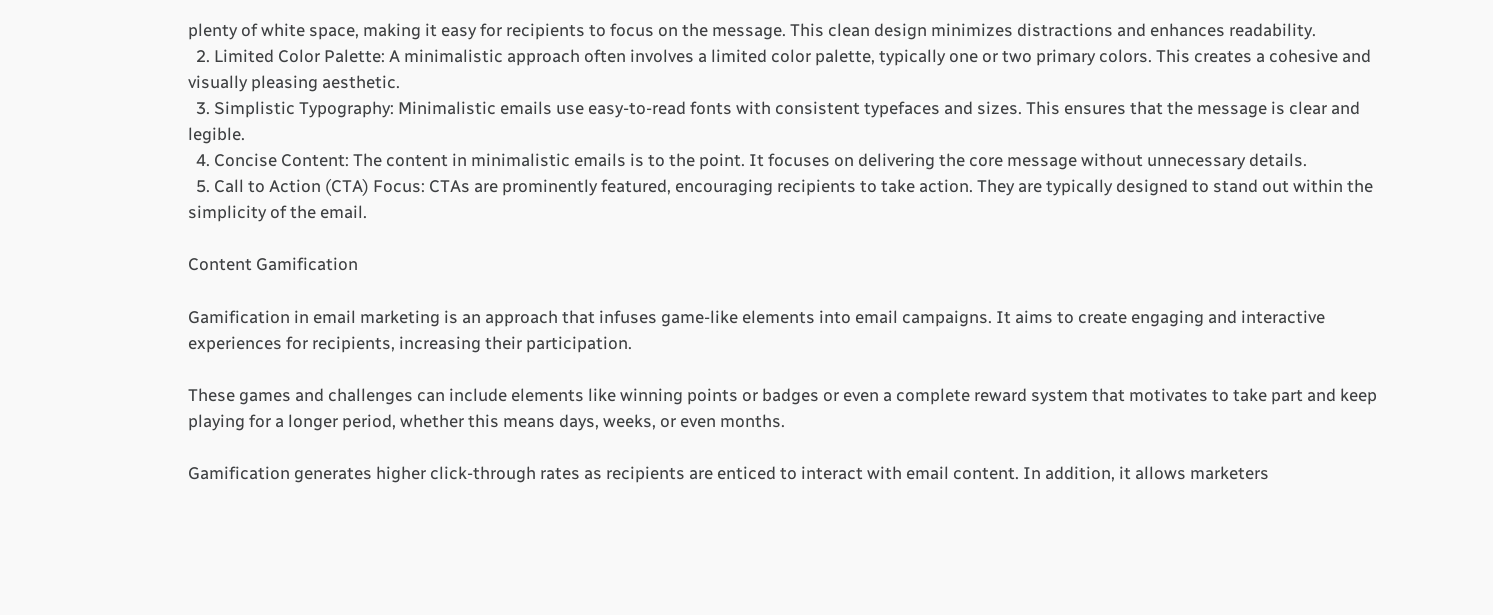plenty of white space, making it easy for recipients to focus on the message. This clean design minimizes distractions and enhances readability.
  2. Limited Color Palette: A minimalistic approach often involves a limited color palette, typically one or two primary colors. This creates a cohesive and visually pleasing aesthetic.
  3. Simplistic Typography: Minimalistic emails use easy-to-read fonts with consistent typefaces and sizes. This ensures that the message is clear and legible.
  4. Concise Content: The content in minimalistic emails is to the point. It focuses on delivering the core message without unnecessary details.
  5. Call to Action (CTA) Focus: CTAs are prominently featured, encouraging recipients to take action. They are typically designed to stand out within the simplicity of the email.

Content Gamification

Gamification in email marketing is an approach that infuses game-like elements into email campaigns. It aims to create engaging and interactive experiences for recipients, increasing their participation.

These games and challenges can include elements like winning points or badges or even a complete reward system that motivates to take part and keep playing for a longer period, whether this means days, weeks, or even months.

Gamification generates higher click-through rates as recipients are enticed to interact with email content. In addition, it allows marketers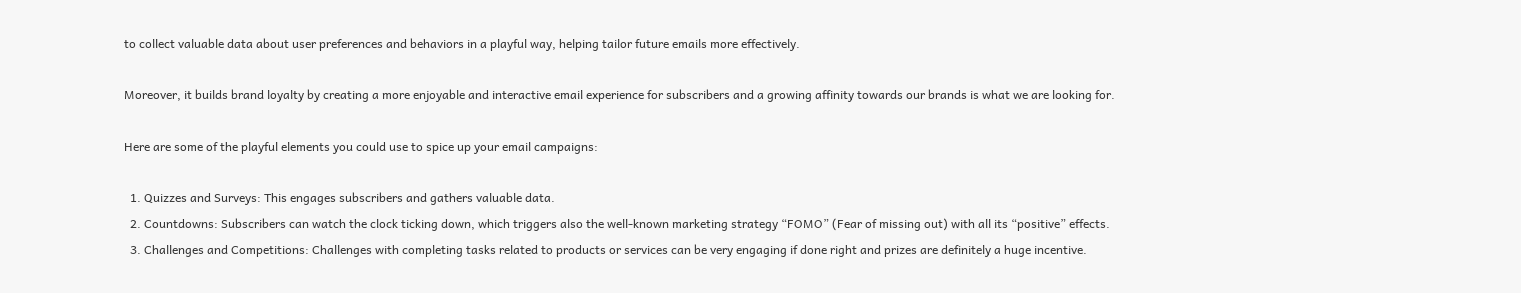to collect valuable data about user preferences and behaviors in a playful way, helping tailor future emails more effectively.

Moreover, it builds brand loyalty by creating a more enjoyable and interactive email experience for subscribers and a growing affinity towards our brands is what we are looking for.

Here are some of the playful elements you could use to spice up your email campaigns:

  1. Quizzes and Surveys: This engages subscribers and gathers valuable data.
  2. Countdowns: Subscribers can watch the clock ticking down, which triggers also the well-known marketing strategy “FOMO” (Fear of missing out) with all its “positive” effects.
  3. Challenges and Competitions: Challenges with completing tasks related to products or services can be very engaging if done right and prizes are definitely a huge incentive.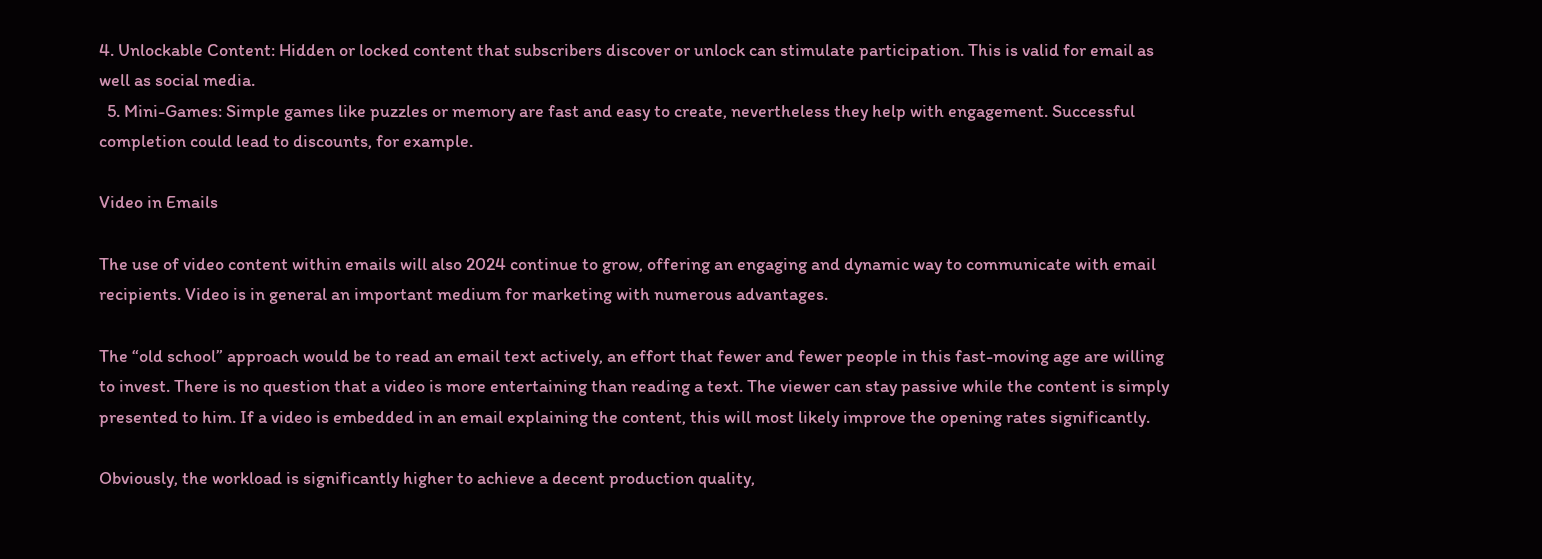4. Unlockable Content: Hidden or locked content that subscribers discover or unlock can stimulate participation. This is valid for email as well as social media.
  5. Mini-Games: Simple games like puzzles or memory are fast and easy to create, nevertheless they help with engagement. Successful completion could lead to discounts, for example.

Video in Emails

The use of video content within emails will also 2024 continue to grow, offering an engaging and dynamic way to communicate with email recipients. Video is in general an important medium for marketing with numerous advantages.

The “old school” approach would be to read an email text actively, an effort that fewer and fewer people in this fast-moving age are willing to invest. There is no question that a video is more entertaining than reading a text. The viewer can stay passive while the content is simply presented to him. If a video is embedded in an email explaining the content, this will most likely improve the opening rates significantly.

Obviously, the workload is significantly higher to achieve a decent production quality,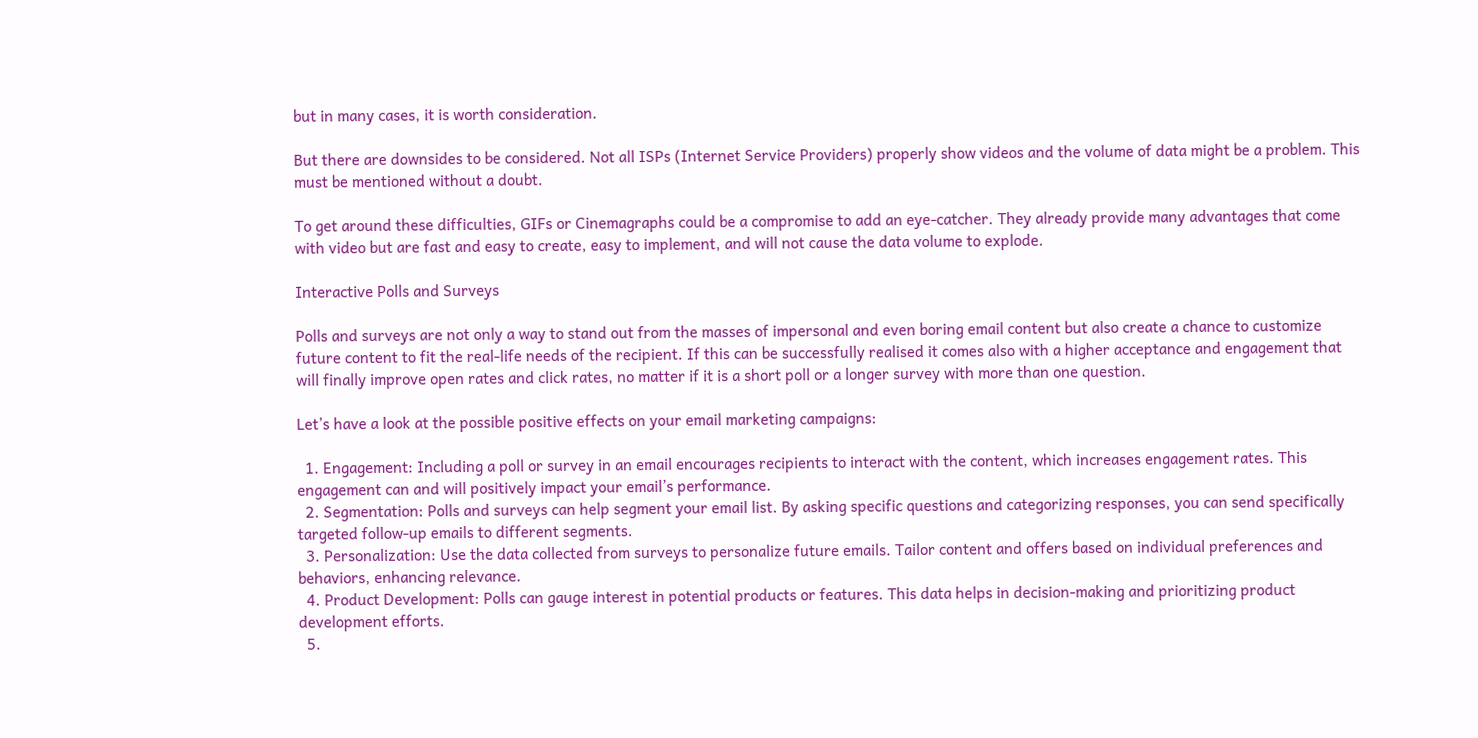but in many cases, it is worth consideration.

But there are downsides to be considered. Not all ISPs (Internet Service Providers) properly show videos and the volume of data might be a problem. This must be mentioned without a doubt.

To get around these difficulties, GIFs or Cinemagraphs could be a compromise to add an eye-catcher. They already provide many advantages that come with video but are fast and easy to create, easy to implement, and will not cause the data volume to explode.

Interactive Polls and Surveys

Polls and surveys are not only a way to stand out from the masses of impersonal and even boring email content but also create a chance to customize future content to fit the real-life needs of the recipient. If this can be successfully realised it comes also with a higher acceptance and engagement that will finally improve open rates and click rates, no matter if it is a short poll or a longer survey with more than one question.

Let’s have a look at the possible positive effects on your email marketing campaigns:

  1. Engagement: Including a poll or survey in an email encourages recipients to interact with the content, which increases engagement rates. This engagement can and will positively impact your email’s performance.
  2. Segmentation: Polls and surveys can help segment your email list. By asking specific questions and categorizing responses, you can send specifically targeted follow-up emails to different segments.
  3. Personalization: Use the data collected from surveys to personalize future emails. Tailor content and offers based on individual preferences and behaviors, enhancing relevance.
  4. Product Development: Polls can gauge interest in potential products or features. This data helps in decision-making and prioritizing product development efforts.
  5.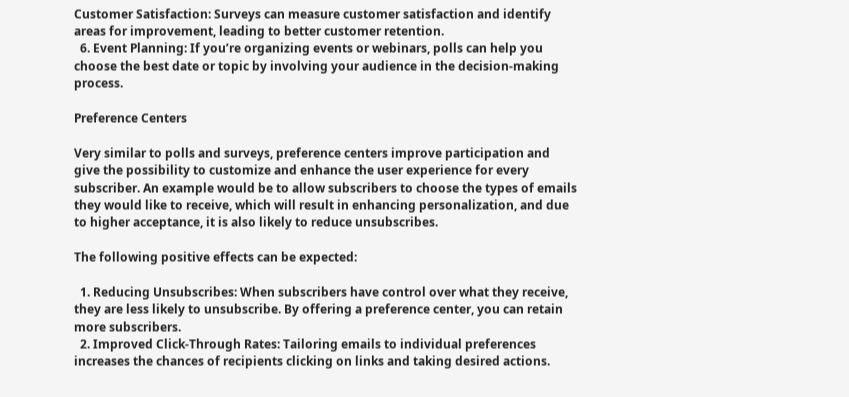Customer Satisfaction: Surveys can measure customer satisfaction and identify areas for improvement, leading to better customer retention.
  6. Event Planning: If you’re organizing events or webinars, polls can help you choose the best date or topic by involving your audience in the decision-making process.

Preference Centers

Very similar to polls and surveys, preference centers improve participation and give the possibility to customize and enhance the user experience for every subscriber. An example would be to allow subscribers to choose the types of emails they would like to receive, which will result in enhancing personalization, and due to higher acceptance, it is also likely to reduce unsubscribes.

The following positive effects can be expected:

  1. Reducing Unsubscribes: When subscribers have control over what they receive, they are less likely to unsubscribe. By offering a preference center, you can retain more subscribers.
  2. Improved Click-Through Rates: Tailoring emails to individual preferences increases the chances of recipients clicking on links and taking desired actions.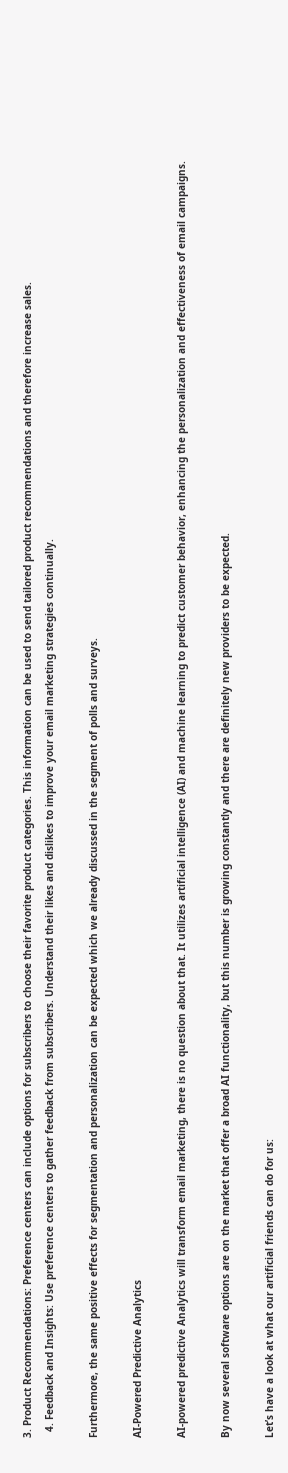3. Product Recommendations: Preference centers can include options for subscribers to choose their favorite product categories. This information can be used to send tailored product recommendations and therefore increase sales.
  4. Feedback and Insights: Use preference centers to gather feedback from subscribers. Understand their likes and dislikes to improve your email marketing strategies continually.

Furthermore, the same positive effects for segmentation and personalization can be expected which we already discussed in the segment of polls and surveys.

AI-Powered Predictive Analytics

AI-powered predictive Analytics will transform email marketing, there is no question about that. It utilizes artificial intelligence (AI) and machine learning to predict customer behavior, enhancing the personalization and effectiveness of email campaigns.

By now several software options are on the market that offer a broad AI functionality, but this number is growing constantly and there are definitely new providers to be expected.

Let’s have a look at what our artificial friends can do for us: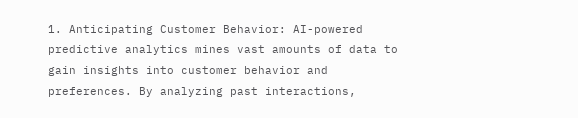1. Anticipating Customer Behavior: AI-powered predictive analytics mines vast amounts of data to gain insights into customer behavior and preferences. By analyzing past interactions,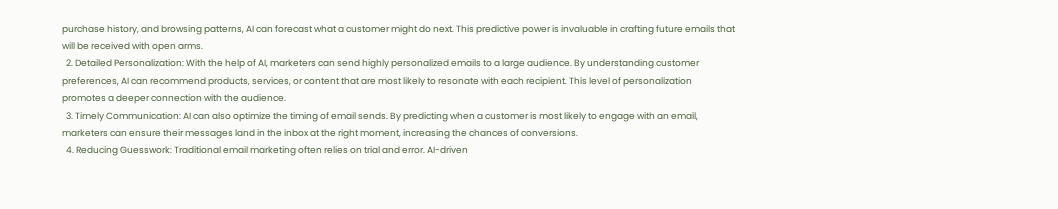purchase history, and browsing patterns, AI can forecast what a customer might do next. This predictive power is invaluable in crafting future emails that will be received with open arms.
  2. Detailed Personalization: With the help of AI, marketers can send highly personalized emails to a large audience. By understanding customer preferences, AI can recommend products, services, or content that are most likely to resonate with each recipient. This level of personalization promotes a deeper connection with the audience.
  3. Timely Communication: AI can also optimize the timing of email sends. By predicting when a customer is most likely to engage with an email, marketers can ensure their messages land in the inbox at the right moment, increasing the chances of conversions.
  4. Reducing Guesswork: Traditional email marketing often relies on trial and error. AI-driven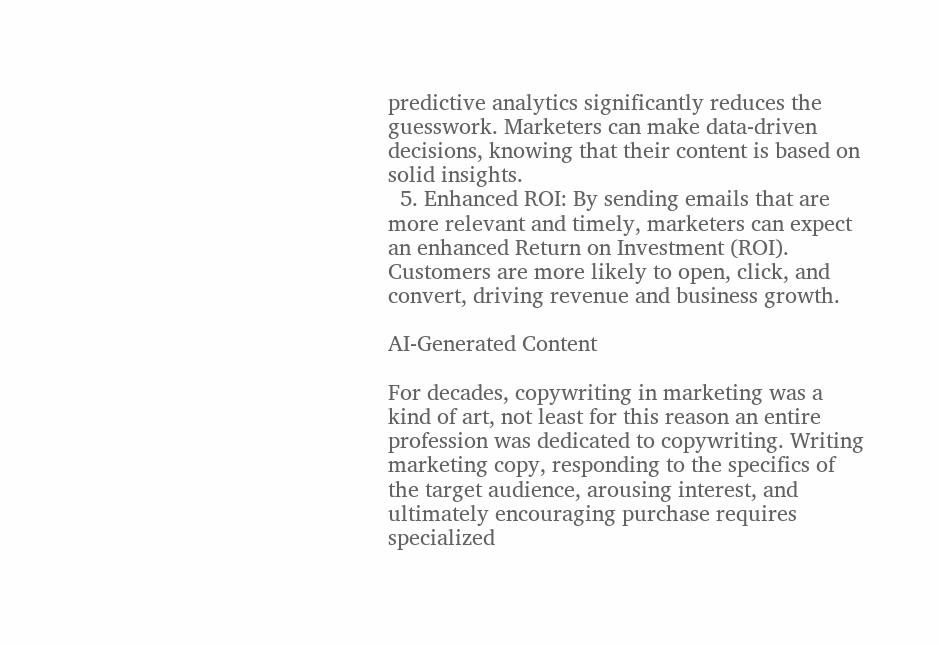predictive analytics significantly reduces the guesswork. Marketers can make data-driven decisions, knowing that their content is based on solid insights.
  5. Enhanced ROI: By sending emails that are more relevant and timely, marketers can expect an enhanced Return on Investment (ROI). Customers are more likely to open, click, and convert, driving revenue and business growth.

AI-Generated Content

For decades, copywriting in marketing was a kind of art, not least for this reason an entire profession was dedicated to copywriting. Writing marketing copy, responding to the specifics of the target audience, arousing interest, and ultimately encouraging purchase requires specialized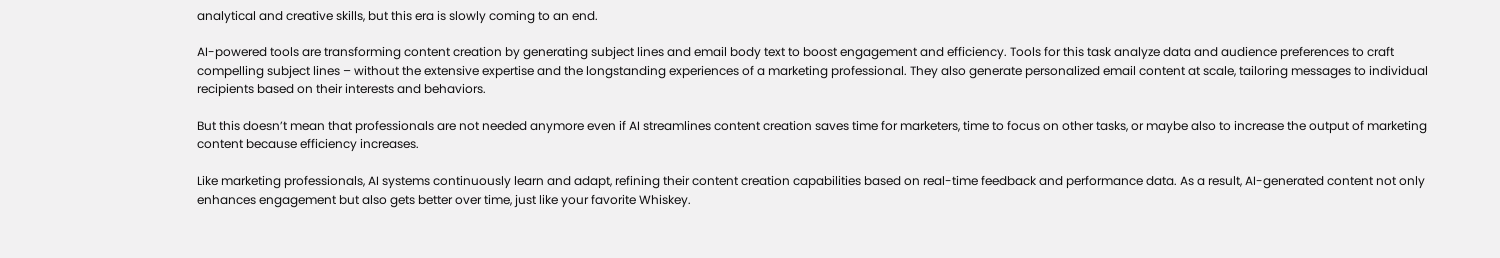analytical and creative skills, but this era is slowly coming to an end.

AI-powered tools are transforming content creation by generating subject lines and email body text to boost engagement and efficiency. Tools for this task analyze data and audience preferences to craft compelling subject lines – without the extensive expertise and the longstanding experiences of a marketing professional. They also generate personalized email content at scale, tailoring messages to individual recipients based on their interests and behaviors.

But this doesn’t mean that professionals are not needed anymore even if AI streamlines content creation saves time for marketers, time to focus on other tasks, or maybe also to increase the output of marketing content because efficiency increases.

Like marketing professionals, AI systems continuously learn and adapt, refining their content creation capabilities based on real-time feedback and performance data. As a result, AI-generated content not only enhances engagement but also gets better over time, just like your favorite Whiskey.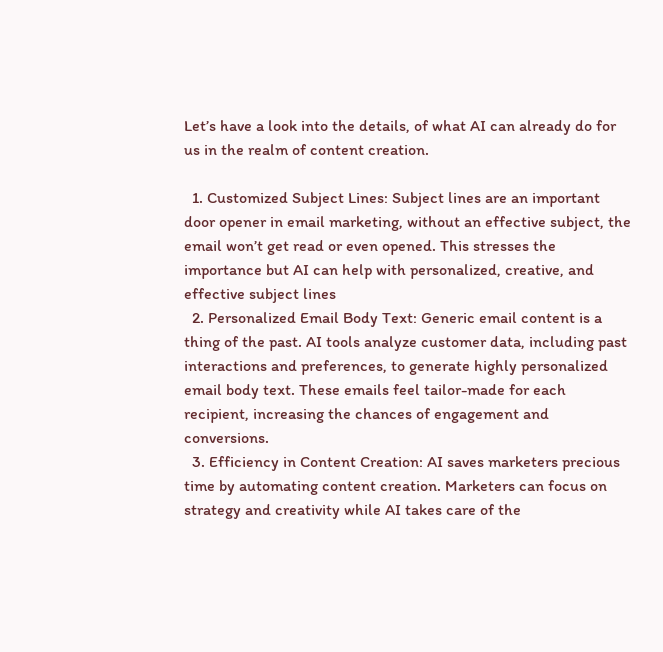Let’s have a look into the details, of what AI can already do for us in the realm of content creation.

  1. Customized Subject Lines: Subject lines are an important door opener in email marketing, without an effective subject, the email won’t get read or even opened. This stresses the importance but AI can help with personalized, creative, and effective subject lines
  2. Personalized Email Body Text: Generic email content is a thing of the past. AI tools analyze customer data, including past interactions and preferences, to generate highly personalized email body text. These emails feel tailor-made for each recipient, increasing the chances of engagement and conversions.
  3. Efficiency in Content Creation: AI saves marketers precious time by automating content creation. Marketers can focus on strategy and creativity while AI takes care of the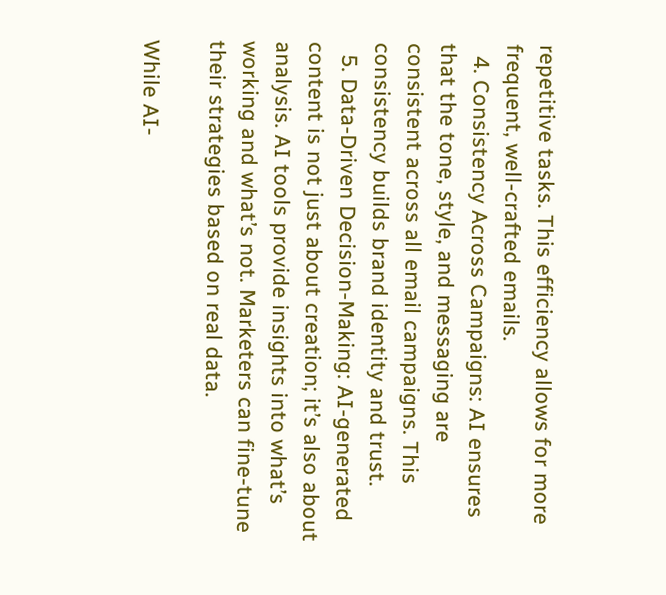repetitive tasks. This efficiency allows for more frequent, well-crafted emails.
  4. Consistency Across Campaigns: AI ensures that the tone, style, and messaging are consistent across all email campaigns. This consistency builds brand identity and trust.
  5. Data-Driven Decision-Making: AI-generated content is not just about creation; it’s also about analysis. AI tools provide insights into what’s working and what’s not. Marketers can fine-tune their strategies based on real data.

While AI-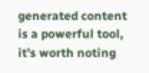generated content is a powerful tool, it’s worth noting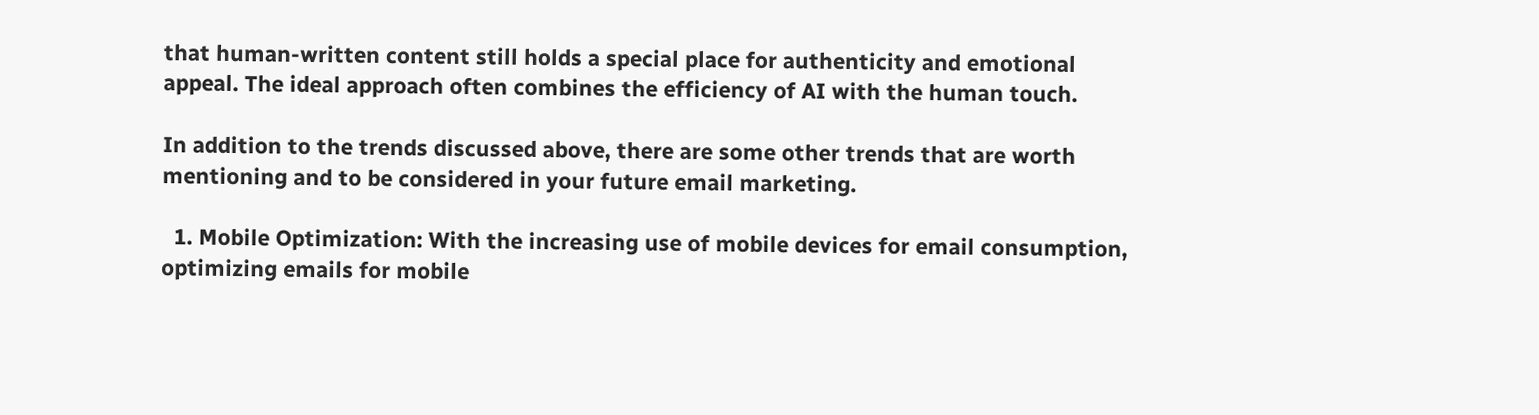that human-written content still holds a special place for authenticity and emotional appeal. The ideal approach often combines the efficiency of AI with the human touch.

In addition to the trends discussed above, there are some other trends that are worth mentioning and to be considered in your future email marketing.

  1. Mobile Optimization: With the increasing use of mobile devices for email consumption, optimizing emails for mobile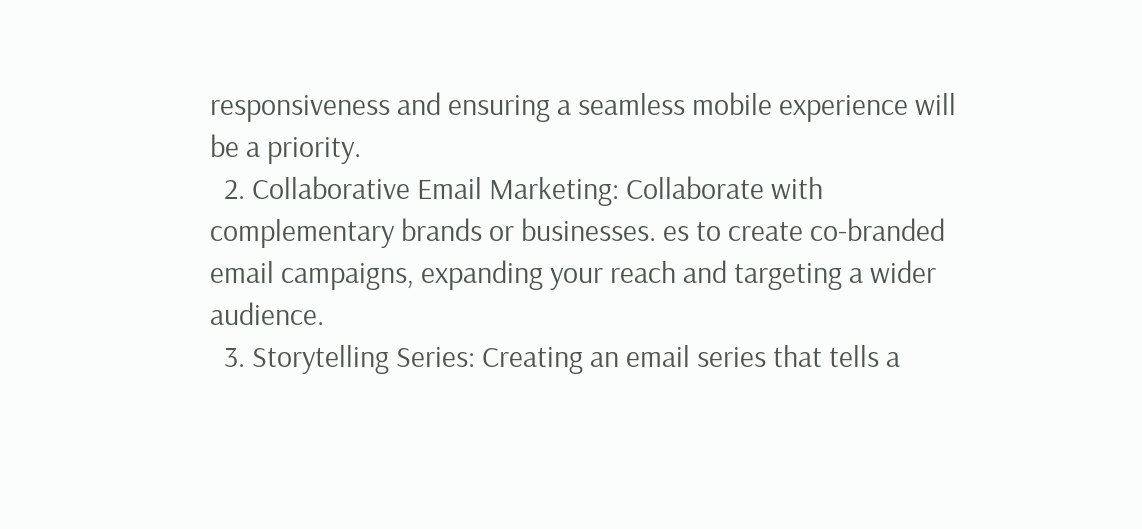responsiveness and ensuring a seamless mobile experience will be a priority.
  2. Collaborative Email Marketing: Collaborate with complementary brands or businesses. es to create co-branded email campaigns, expanding your reach and targeting a wider audience.
  3. Storytelling Series: Creating an email series that tells a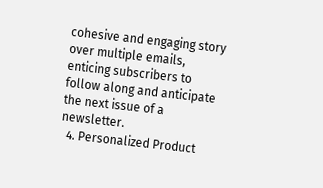cohesive and engaging story over multiple emails, enticing subscribers to follow along and anticipate the next issue of a newsletter.
  4. Personalized Product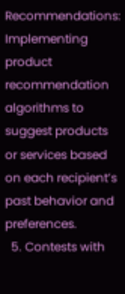Recommendations: Implementing product recommendation algorithms to suggest products or services based on each recipient’s past behavior and preferences.
  5. Contests with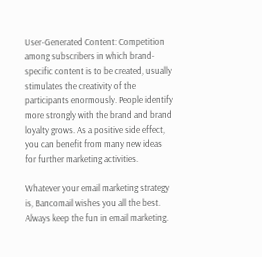User-Generated Content: Competition among subscribers in which brand-specific content is to be created, usually stimulates the creativity of the participants enormously. People identify more strongly with the brand and brand loyalty grows. As a positive side effect, you can benefit from many new ideas for further marketing activities.

Whatever your email marketing strategy is, Bancomail wishes you all the best. Always keep the fun in email marketing.